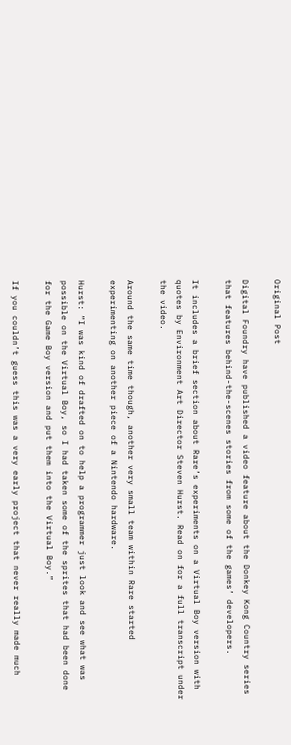Original Post

Digital Foundry have published a video feature about the Donkey Kong Country series that features behind-the-scenes stories from some of the games’ developers.

It includes a brief section about Rare’s experiments on a Virtual Boy version with quotes by Environment Art Director Steven Hurst. Read on for a full transcript under the video.

Around the same time though, another very small team within Rare started experimenting on another piece of a Nintendo hardware.

Hurst: “I was kind of drafted on to help a programmer just look and see what was possible on the Virtual Boy, so I had taken some of the sprites that had been done for the Game Boy version and put them into the Virtual Boy.”

If you couldn’t guess this was a very early project that never really made much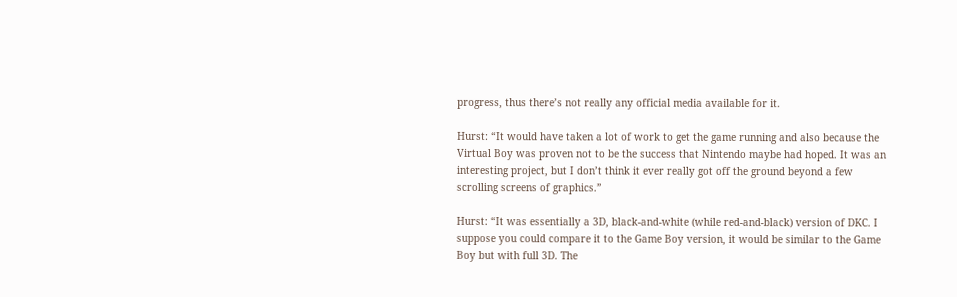progress, thus there’s not really any official media available for it.

Hurst: “It would have taken a lot of work to get the game running and also because the Virtual Boy was proven not to be the success that Nintendo maybe had hoped. It was an interesting project, but I don’t think it ever really got off the ground beyond a few scrolling screens of graphics.”

Hurst: “It was essentially a 3D, black-and-white (while red-and-black) version of DKC. I suppose you could compare it to the Game Boy version, it would be similar to the Game Boy but with full 3D. The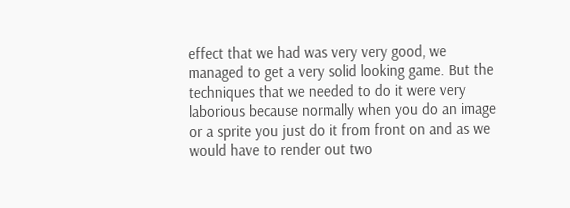effect that we had was very very good, we managed to get a very solid looking game. But the techniques that we needed to do it were very laborious because normally when you do an image or a sprite you just do it from front on and as we would have to render out two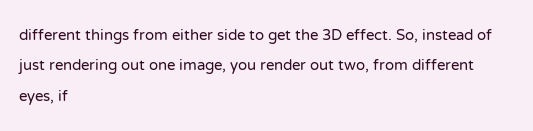different things from either side to get the 3D effect. So, instead of just rendering out one image, you render out two, from different eyes, if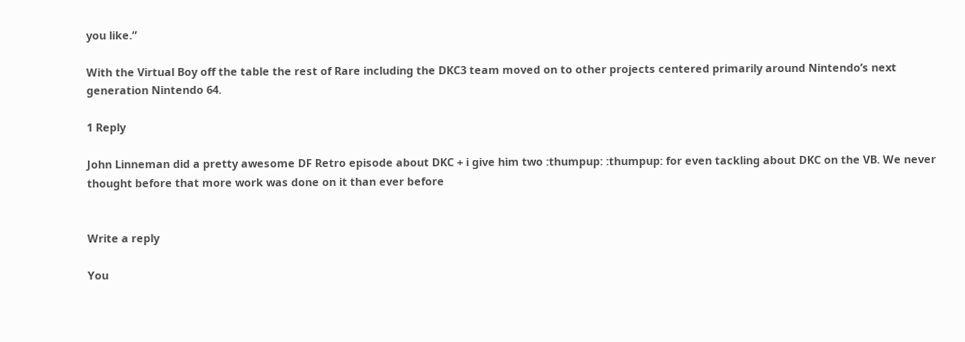you like.”

With the Virtual Boy off the table the rest of Rare including the DKC3 team moved on to other projects centered primarily around Nintendo’s next generation Nintendo 64.

1 Reply

John Linneman did a pretty awesome DF Retro episode about DKC + i give him two :thumpup: :thumpup: for even tackling about DKC on the VB. We never thought before that more work was done on it than ever before


Write a reply

You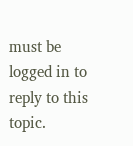must be logged in to reply to this topic.